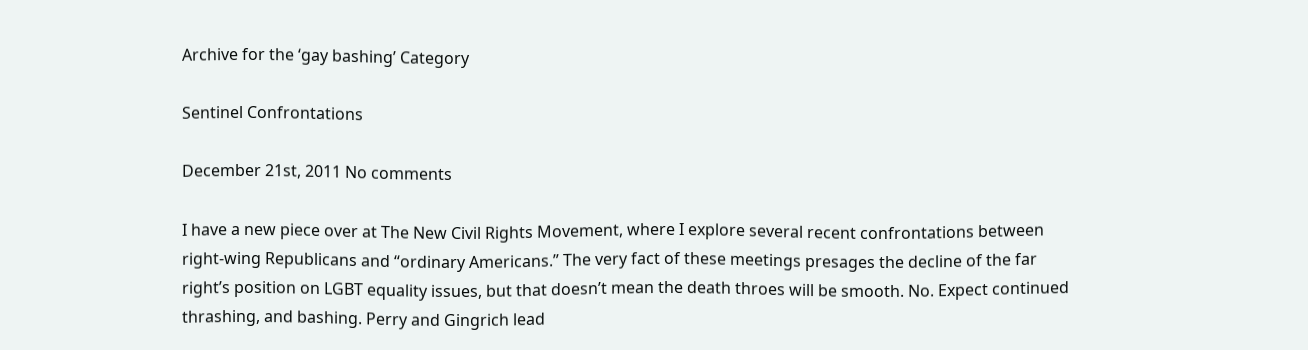Archive for the ‘gay bashing’ Category

Sentinel Confrontations

December 21st, 2011 No comments

I have a new piece over at The New Civil Rights Movement, where I explore several recent confrontations between right-wing Republicans and “ordinary Americans.” The very fact of these meetings presages the decline of the far right’s position on LGBT equality issues, but that doesn’t mean the death throes will be smooth. No. Expect continued thrashing, and bashing. Perry and Gingrich lead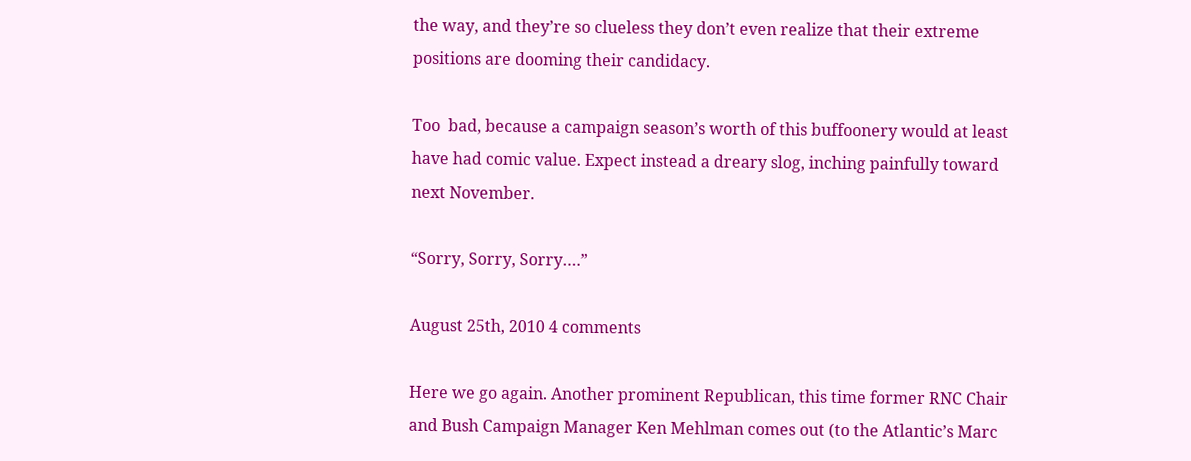the way, and they’re so clueless they don’t even realize that their extreme positions are dooming their candidacy.

Too  bad, because a campaign season’s worth of this buffoonery would at least have had comic value. Expect instead a dreary slog, inching painfully toward next November.

“Sorry, Sorry, Sorry….”

August 25th, 2010 4 comments

Here we go again. Another prominent Republican, this time former RNC Chair and Bush Campaign Manager Ken Mehlman comes out (to the Atlantic’s Marc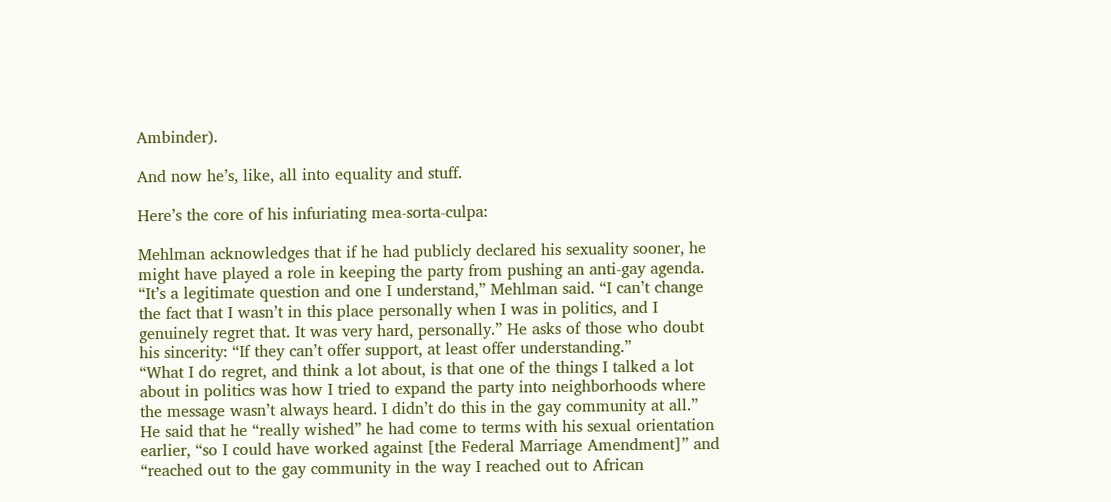Ambinder).

And now he’s, like, all into equality and stuff.

Here’s the core of his infuriating mea-sorta-culpa:

Mehlman acknowledges that if he had publicly declared his sexuality sooner, he might have played a role in keeping the party from pushing an anti-gay agenda.
“It’s a legitimate question and one I understand,” Mehlman said. “I can’t change the fact that I wasn’t in this place personally when I was in politics, and I genuinely regret that. It was very hard, personally.” He asks of those who doubt his sincerity: “If they can’t offer support, at least offer understanding.”
“What I do regret, and think a lot about, is that one of the things I talked a lot about in politics was how I tried to expand the party into neighborhoods where the message wasn’t always heard. I didn’t do this in the gay community at all.”
He said that he “really wished” he had come to terms with his sexual orientation earlier, “so I could have worked against [the Federal Marriage Amendment]” and “reached out to the gay community in the way I reached out to African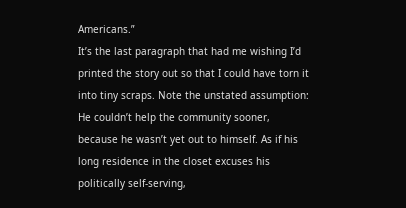Americans.”
It’s the last paragraph that had me wishing I’d printed the story out so that I could have torn it into tiny scraps. Note the unstated assumption: He couldn’t help the community sooner,  because he wasn’t yet out to himself. As if his long residence in the closet excuses his politically self-serving,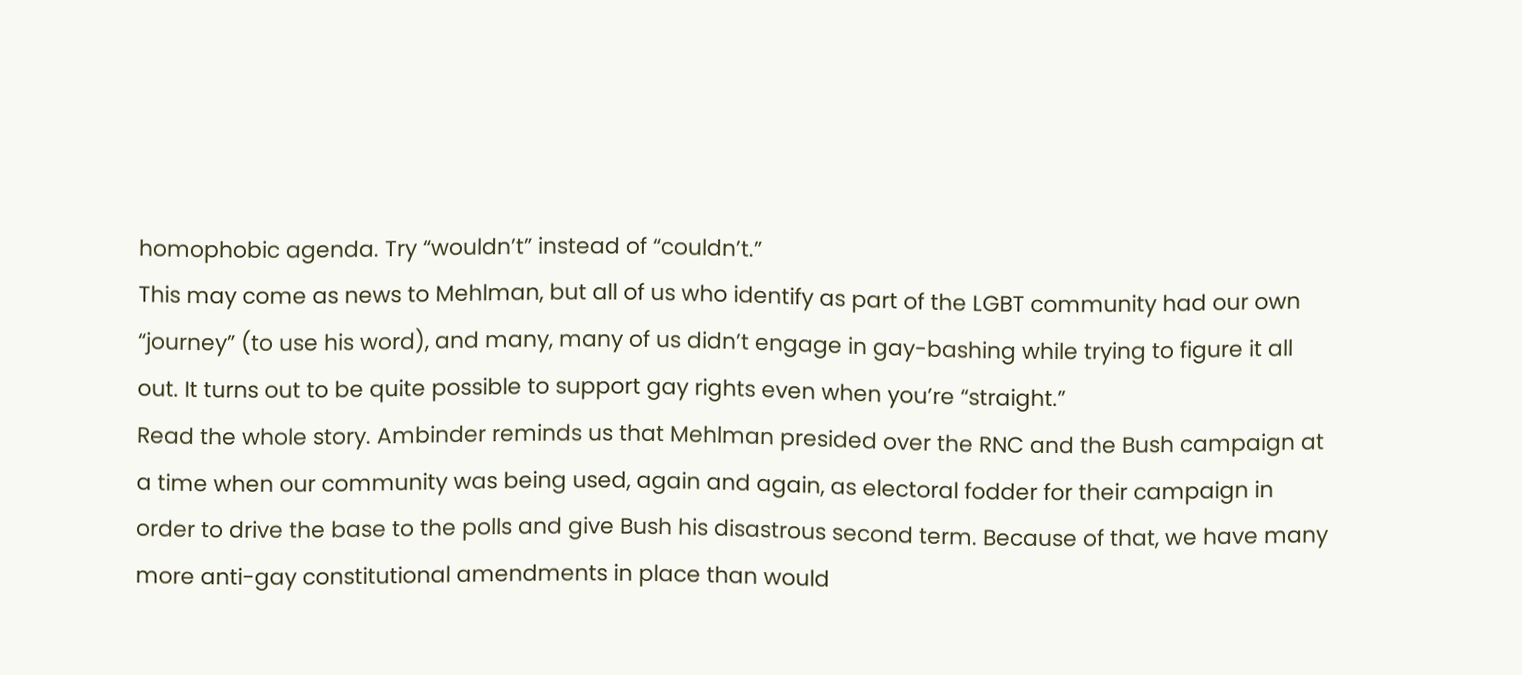homophobic agenda. Try “wouldn’t” instead of “couldn’t.”
This may come as news to Mehlman, but all of us who identify as part of the LGBT community had our own “journey” (to use his word), and many, many of us didn’t engage in gay-bashing while trying to figure it all out. It turns out to be quite possible to support gay rights even when you’re “straight.”
Read the whole story. Ambinder reminds us that Mehlman presided over the RNC and the Bush campaign at a time when our community was being used, again and again, as electoral fodder for their campaign in order to drive the base to the polls and give Bush his disastrous second term. Because of that, we have many more anti-gay constitutional amendments in place than would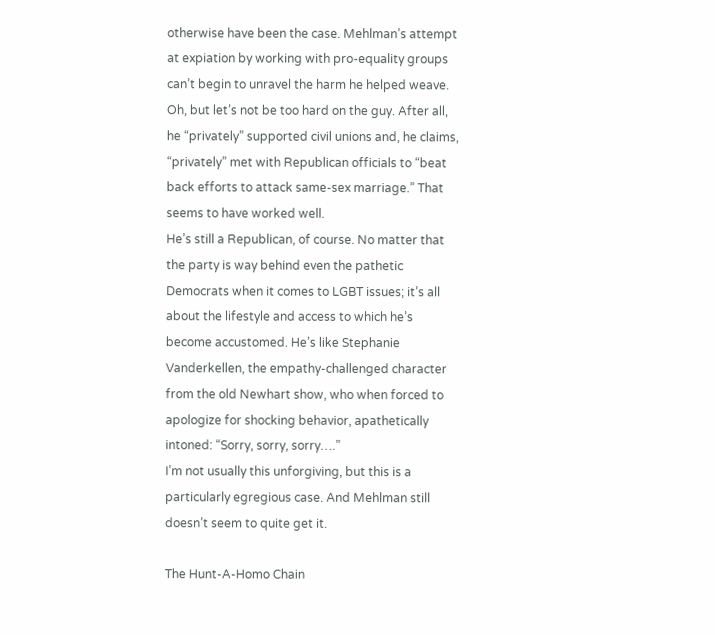otherwise have been the case. Mehlman’s attempt at expiation by working with pro-equality groups can’t begin to unravel the harm he helped weave.
Oh, but let’s not be too hard on the guy. After all, he “privately” supported civil unions and, he claims, “privately” met with Republican officials to “beat back efforts to attack same-sex marriage.” That seems to have worked well.
He’s still a Republican, of course. No matter that the party is way behind even the pathetic Democrats when it comes to LGBT issues; it’s all about the lifestyle and access to which he’s become accustomed. He’s like Stephanie Vanderkellen, the empathy-challenged character from the old Newhart show, who when forced to apologize for shocking behavior, apathetically intoned: “Sorry, sorry, sorry….”
I’m not usually this unforgiving, but this is a particularly egregious case. And Mehlman still doesn’t seem to quite get it.

The Hunt-A-Homo Chain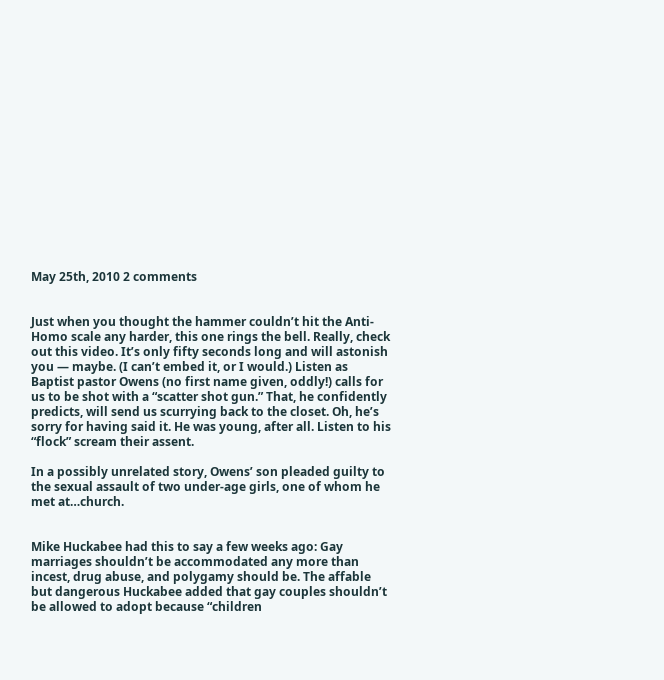May 25th, 2010 2 comments


Just when you thought the hammer couldn’t hit the Anti-Homo scale any harder, this one rings the bell. Really, check out this video. It’s only fifty seconds long and will astonish you — maybe. (I can’t embed it, or I would.) Listen as Baptist pastor Owens (no first name given, oddly!) calls for us to be shot with a “scatter shot gun.” That, he confidently predicts, will send us scurrying back to the closet. Oh, he’s sorry for having said it. He was young, after all. Listen to his “flock” scream their assent.

In a possibly unrelated story, Owens’ son pleaded guilty to the sexual assault of two under-age girls, one of whom he met at…church.


Mike Huckabee had this to say a few weeks ago: Gay marriages shouldn’t be accommodated any more than incest, drug abuse, and polygamy should be. The affable but dangerous Huckabee added that gay couples shouldn’t be allowed to adopt because “children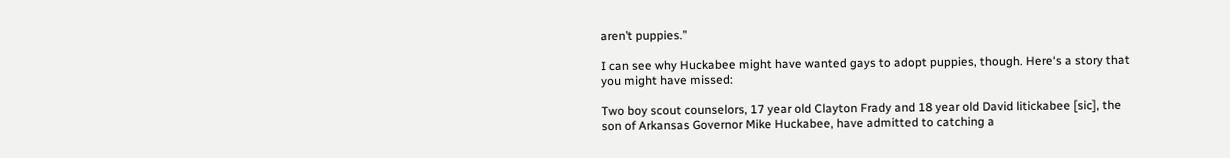aren’t puppies.”

I can see why Huckabee might have wanted gays to adopt puppies, though. Here‘s a story that you might have missed:

Two boy scout counselors, 17 year old Clayton Frady and 18 year old David litickabee [sic], the son of Arkansas Governor Mike Huckabee, have admitted to catching a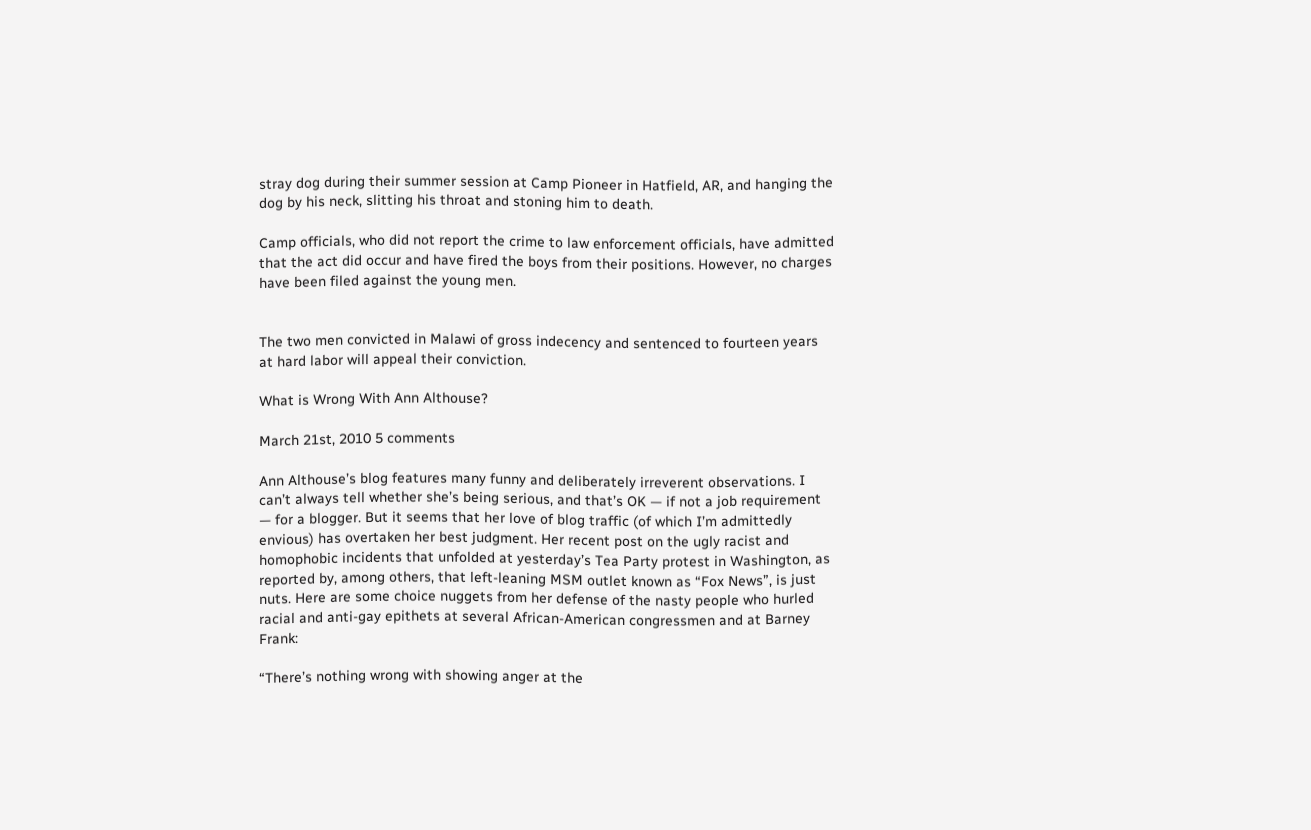stray dog during their summer session at Camp Pioneer in Hatfield, AR, and hanging the dog by his neck, slitting his throat and stoning him to death.

Camp officials, who did not report the crime to law enforcement officials, have admitted that the act did occur and have fired the boys from their positions. However, no charges have been filed against the young men.


The two men convicted in Malawi of gross indecency and sentenced to fourteen years at hard labor will appeal their conviction.

What is Wrong With Ann Althouse?

March 21st, 2010 5 comments

Ann Althouse’s blog features many funny and deliberately irreverent observations. I can’t always tell whether she’s being serious, and that’s OK — if not a job requirement — for a blogger. But it seems that her love of blog traffic (of which I’m admittedly envious) has overtaken her best judgment. Her recent post on the ugly racist and homophobic incidents that unfolded at yesterday’s Tea Party protest in Washington, as reported by, among others, that left-leaning MSM outlet known as “Fox News”, is just nuts. Here are some choice nuggets from her defense of the nasty people who hurled racial and anti-gay epithets at several African-American congressmen and at Barney Frank:

“There’s nothing wrong with showing anger at the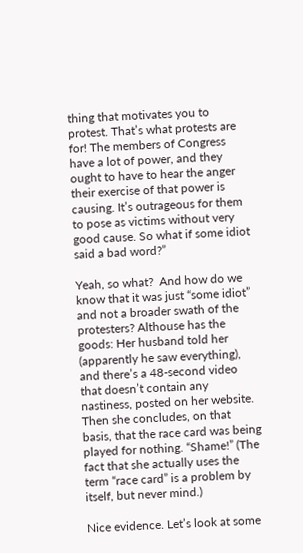thing that motivates you to protest. That’s what protests are for! The members of Congress have a lot of power, and they ought to have to hear the anger their exercise of that power is causing. It’s outrageous for them to pose as victims without very good cause. So what if some idiot said a bad word?”

Yeah, so what?  And how do we know that it was just “some idiot” and not a broader swath of the protesters? Althouse has the goods: Her husband told her (apparently he saw everything), and there’s a 48-second video that doesn’t contain any nastiness, posted on her website. Then she concludes, on that basis, that the race card was being played for nothing. “Shame!” (The fact that she actually uses the term “race card” is a problem by itself, but never mind.)

Nice evidence. Let’s look at some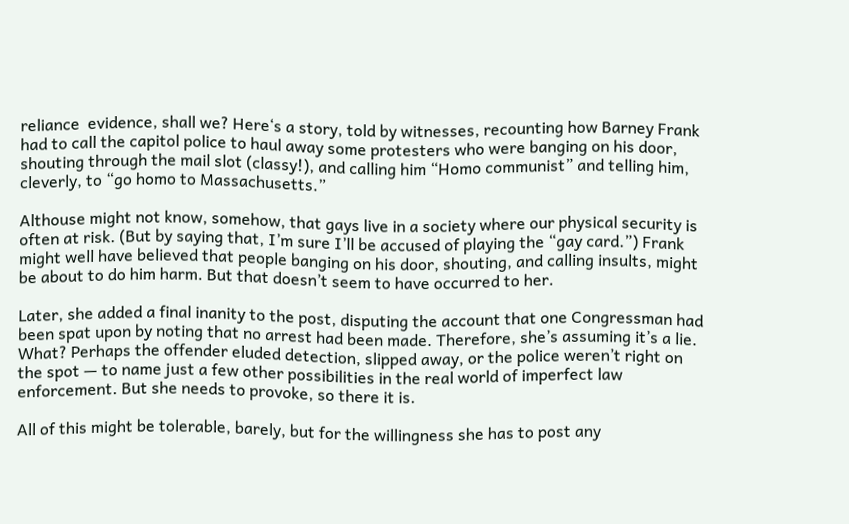reliance  evidence, shall we? Here‘s a story, told by witnesses, recounting how Barney Frank had to call the capitol police to haul away some protesters who were banging on his door, shouting through the mail slot (classy!), and calling him “Homo communist” and telling him, cleverly, to “go homo to Massachusetts.”

Althouse might not know, somehow, that gays live in a society where our physical security is often at risk. (But by saying that, I’m sure I’ll be accused of playing the “gay card.”) Frank might well have believed that people banging on his door, shouting, and calling insults, might be about to do him harm. But that doesn’t seem to have occurred to her.

Later, she added a final inanity to the post, disputing the account that one Congressman had been spat upon by noting that no arrest had been made. Therefore, she’s assuming it’s a lie. What? Perhaps the offender eluded detection, slipped away, or the police weren’t right on the spot — to name just a few other possibilities in the real world of imperfect law enforcement. But she needs to provoke, so there it is.

All of this might be tolerable, barely, but for the willingness she has to post any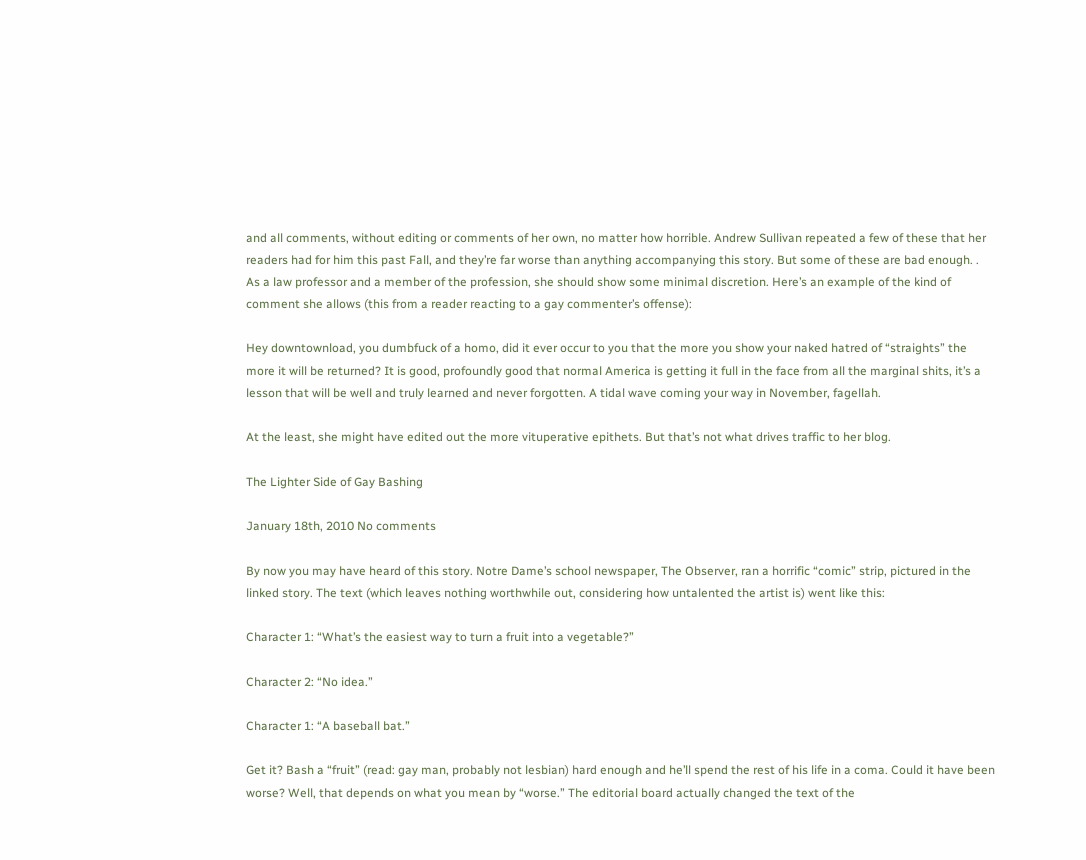and all comments, without editing or comments of her own, no matter how horrible. Andrew Sullivan repeated a few of these that her readers had for him this past Fall, and they’re far worse than anything accompanying this story. But some of these are bad enough. . As a law professor and a member of the profession, she should show some minimal discretion. Here’s an example of the kind of comment she allows (this from a reader reacting to a gay commenter’s offense):

Hey downtownload, you dumbfuck of a homo, did it ever occur to you that the more you show your naked hatred of “straights” the more it will be returned? It is good, profoundly good that normal America is getting it full in the face from all the marginal shits, it’s a lesson that will be well and truly learned and never forgotten. A tidal wave coming your way in November, fagellah.

At the least, she might have edited out the more vituperative epithets. But that’s not what drives traffic to her blog.

The Lighter Side of Gay Bashing

January 18th, 2010 No comments

By now you may have heard of this story. Notre Dame’s school newspaper, The Observer, ran a horrific “comic” strip, pictured in the linked story. The text (which leaves nothing worthwhile out, considering how untalented the artist is) went like this:

Character 1: “What’s the easiest way to turn a fruit into a vegetable?”

Character 2: “No idea.”

Character 1: “A baseball bat.”

Get it? Bash a “fruit” (read: gay man, probably not lesbian) hard enough and he’ll spend the rest of his life in a coma. Could it have been worse? Well, that depends on what you mean by “worse.” The editorial board actually changed the text of the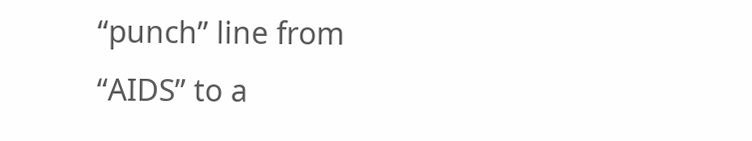“punch” line from “AIDS” to a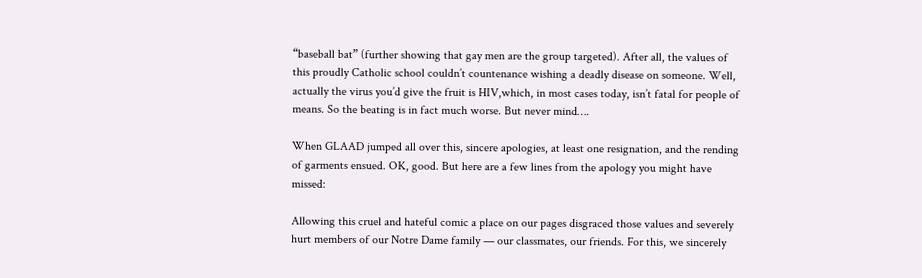“baseball bat” (further showing that gay men are the group targeted). After all, the values of this proudly Catholic school couldn’t countenance wishing a deadly disease on someone. Well, actually the virus you’d give the fruit is HIV,which, in most cases today, isn’t fatal for people of means. So the beating is in fact much worse. But never mind….

When GLAAD jumped all over this, sincere apologies, at least one resignation, and the rending of garments ensued. OK, good. But here are a few lines from the apology you might have missed:

Allowing this cruel and hateful comic a place on our pages disgraced those values and severely hurt members of our Notre Dame family — our classmates, our friends. For this, we sincerely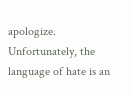apologize.
Unfortunately, the language of hate is an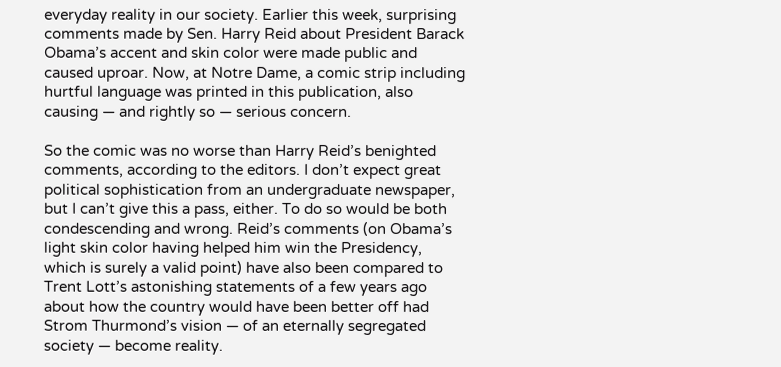everyday reality in our society. Earlier this week, surprising comments made by Sen. Harry Reid about President Barack Obama’s accent and skin color were made public and caused uproar. Now, at Notre Dame, a comic strip including hurtful language was printed in this publication, also causing — and rightly so — serious concern.

So the comic was no worse than Harry Reid’s benighted comments, according to the editors. I don’t expect great political sophistication from an undergraduate newspaper, but I can’t give this a pass, either. To do so would be both condescending and wrong. Reid’s comments (on Obama’s light skin color having helped him win the Presidency, which is surely a valid point) have also been compared to Trent Lott’s astonishing statements of a few years ago about how the country would have been better off had Strom Thurmond’s vision — of an eternally segregated society — become reality.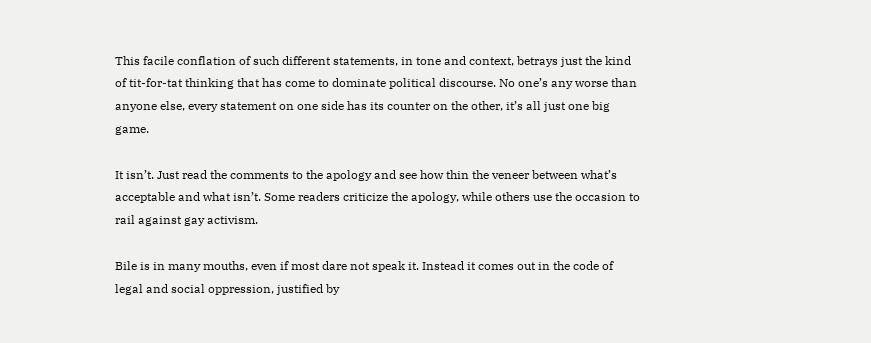This facile conflation of such different statements, in tone and context, betrays just the kind of tit-for-tat thinking that has come to dominate political discourse. No one’s any worse than anyone else, every statement on one side has its counter on the other, it’s all just one big game.

It isn’t. Just read the comments to the apology and see how thin the veneer between what’s acceptable and what isn’t. Some readers criticize the apology, while others use the occasion to rail against gay activism.

Bile is in many mouths, even if most dare not speak it. Instead it comes out in the code of legal and social oppression, justified by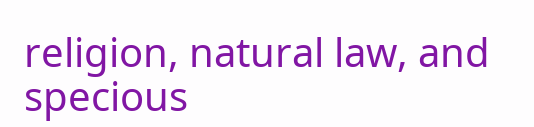religion, natural law, and specious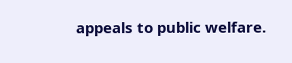appeals to public welfare.